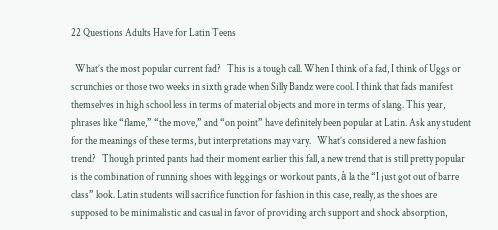22 Questions Adults Have for Latin Teens

  What’s the most popular current fad?   This is a tough call. When I think of a fad, I think of Uggs or scrunchies or those two weeks in sixth grade when Silly Bandz were cool. I think that fads manifest themselves in high school less in terms of material objects and more in terms of slang. This year, phrases like “flame,” “the move,” and “on point” have definitely been popular at Latin. Ask any student for the meanings of these terms, but interpretations may vary.   What’s considered a new fashion trend?   Though printed pants had their moment earlier this fall, a new trend that is still pretty popular is the combination of running shoes with leggings or workout pants, à la the “I just got out of barre class” look. Latin students will sacrifice function for fashion in this case, really, as the shoes are supposed to be minimalistic and casual in favor of providing arch support and shock absorption,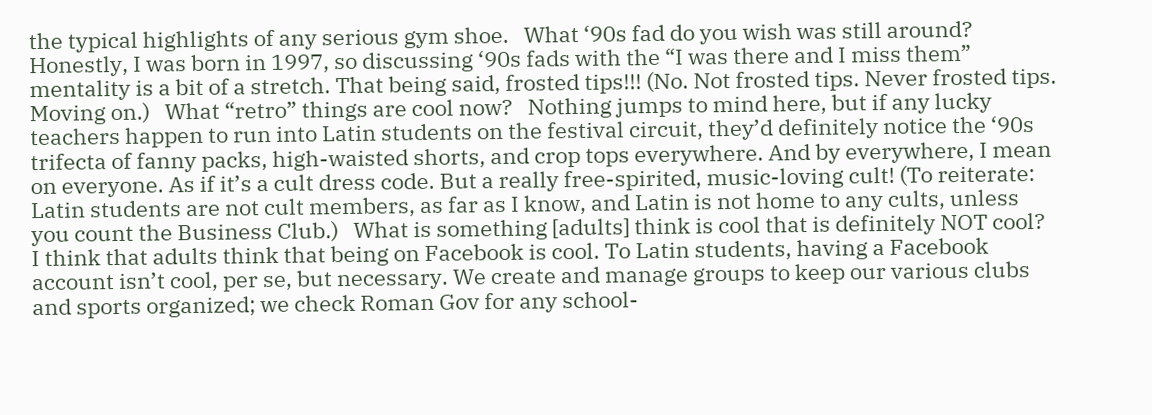the typical highlights of any serious gym shoe.   What ‘90s fad do you wish was still around?   Honestly, I was born in 1997, so discussing ‘90s fads with the “I was there and I miss them” mentality is a bit of a stretch. That being said, frosted tips!!! (No. Not frosted tips. Never frosted tips. Moving on.)   What “retro” things are cool now?   Nothing jumps to mind here, but if any lucky teachers happen to run into Latin students on the festival circuit, they’d definitely notice the ‘90s trifecta of fanny packs, high-waisted shorts, and crop tops everywhere. And by everywhere, I mean on everyone. As if it’s a cult dress code. But a really free-spirited, music-loving cult! (To reiterate: Latin students are not cult members, as far as I know, and Latin is not home to any cults, unless you count the Business Club.)   What is something [adults] think is cool that is definitely NOT cool?     I think that adults think that being on Facebook is cool. To Latin students, having a Facebook account isn’t cool, per se, but necessary. We create and manage groups to keep our various clubs and sports organized; we check Roman Gov for any school-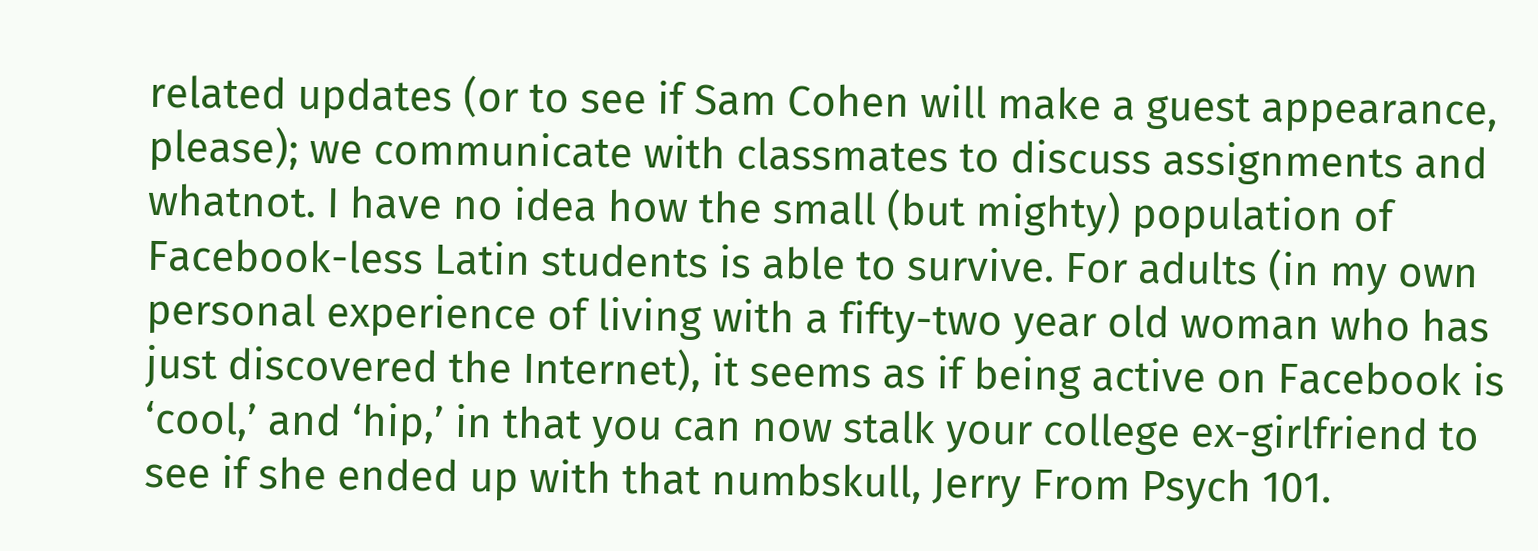related updates (or to see if Sam Cohen will make a guest appearance, please); we communicate with classmates to discuss assignments and whatnot. I have no idea how the small (but mighty) population of Facebook-less Latin students is able to survive. For adults (in my own personal experience of living with a fifty-two year old woman who has just discovered the Internet), it seems as if being active on Facebook is ‘cool,’ and ‘hip,’ in that you can now stalk your college ex-girlfriend to see if she ended up with that numbskull, Jerry From Psych 101.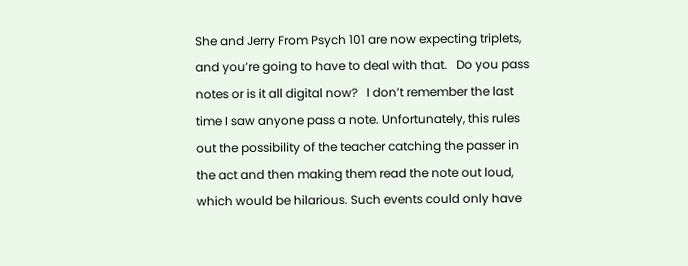She and Jerry From Psych 101 are now expecting triplets, and you’re going to have to deal with that.   Do you pass notes or is it all digital now?   I don’t remember the last time I saw anyone pass a note. Unfortunately, this rules out the possibility of the teacher catching the passer in the act and then making them read the note out loud, which would be hilarious. Such events could only have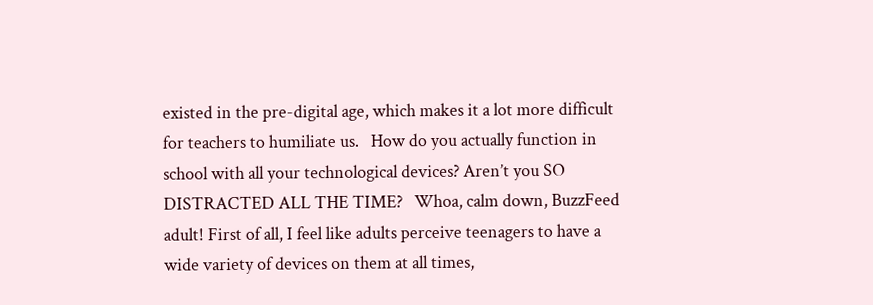existed in the pre-digital age, which makes it a lot more difficult for teachers to humiliate us.   How do you actually function in school with all your technological devices? Aren’t you SO DISTRACTED ALL THE TIME?   Whoa, calm down, BuzzFeed adult! First of all, I feel like adults perceive teenagers to have a wide variety of devices on them at all times,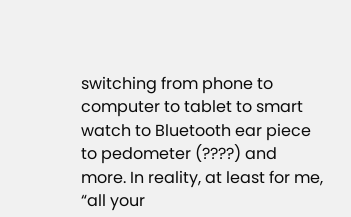switching from phone to computer to tablet to smart watch to Bluetooth ear piece to pedometer (????) and more. In reality, at least for me, “all your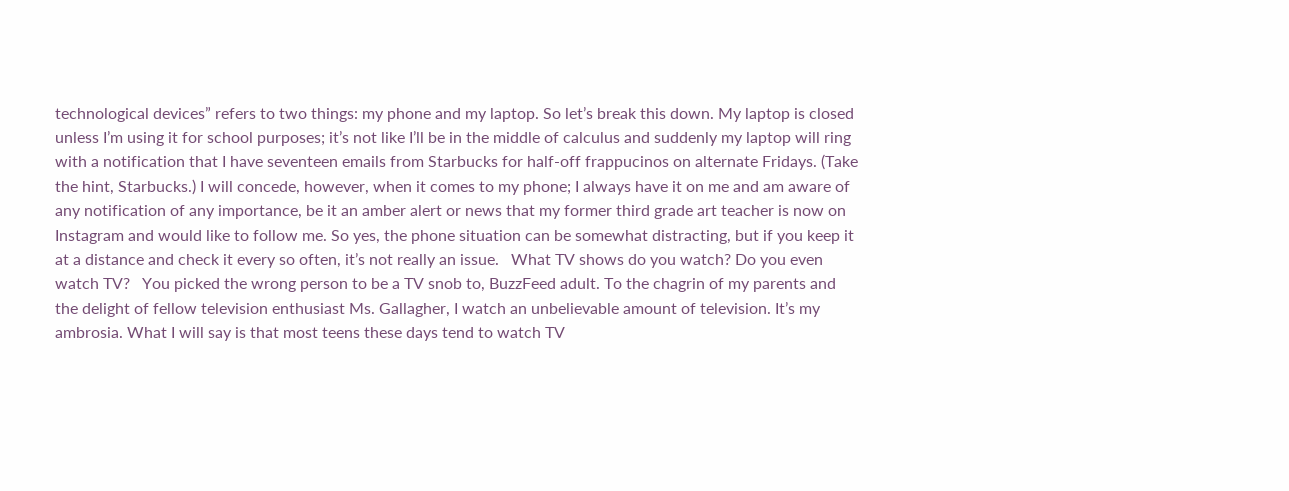technological devices” refers to two things: my phone and my laptop. So let’s break this down. My laptop is closed unless I’m using it for school purposes; it’s not like I’ll be in the middle of calculus and suddenly my laptop will ring with a notification that I have seventeen emails from Starbucks for half-off frappucinos on alternate Fridays. (Take the hint, Starbucks.) I will concede, however, when it comes to my phone; I always have it on me and am aware of any notification of any importance, be it an amber alert or news that my former third grade art teacher is now on Instagram and would like to follow me. So yes, the phone situation can be somewhat distracting, but if you keep it at a distance and check it every so often, it’s not really an issue.   What TV shows do you watch? Do you even watch TV?   You picked the wrong person to be a TV snob to, BuzzFeed adult. To the chagrin of my parents and the delight of fellow television enthusiast Ms. Gallagher, I watch an unbelievable amount of television. It’s my ambrosia. What I will say is that most teens these days tend to watch TV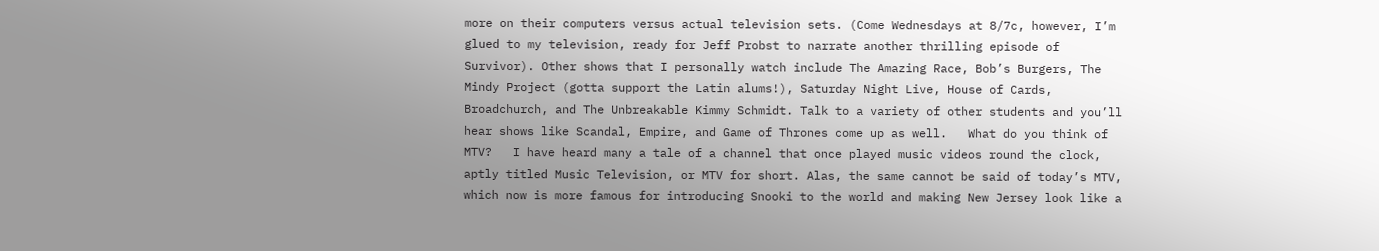more on their computers versus actual television sets. (Come Wednesdays at 8/7c, however, I’m glued to my television, ready for Jeff Probst to narrate another thrilling episode of Survivor). Other shows that I personally watch include The Amazing Race, Bob’s Burgers, The Mindy Project (gotta support the Latin alums!), Saturday Night Live, House of Cards, Broadchurch, and The Unbreakable Kimmy Schmidt. Talk to a variety of other students and you’ll hear shows like Scandal, Empire, and Game of Thrones come up as well.   What do you think of MTV?   I have heard many a tale of a channel that once played music videos round the clock, aptly titled Music Television, or MTV for short. Alas, the same cannot be said of today’s MTV, which now is more famous for introducing Snooki to the world and making New Jersey look like a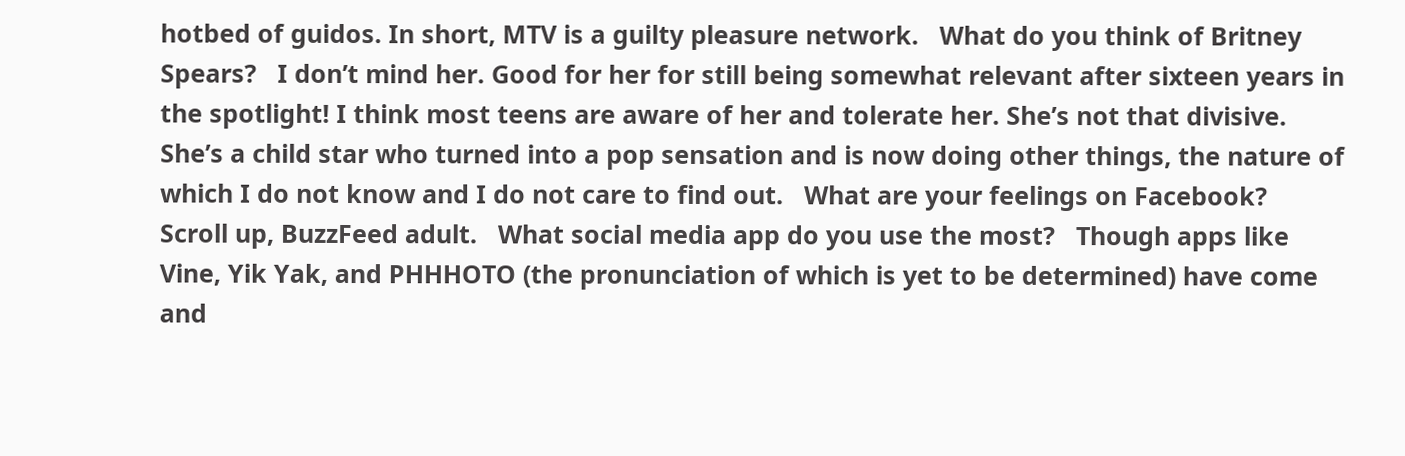hotbed of guidos. In short, MTV is a guilty pleasure network.   What do you think of Britney Spears?   I don’t mind her. Good for her for still being somewhat relevant after sixteen years in the spotlight! I think most teens are aware of her and tolerate her. She’s not that divisive. She’s a child star who turned into a pop sensation and is now doing other things, the nature of which I do not know and I do not care to find out.   What are your feelings on Facebook?   Scroll up, BuzzFeed adult.   What social media app do you use the most?   Though apps like Vine, Yik Yak, and PHHHOTO (the pronunciation of which is yet to be determined) have come and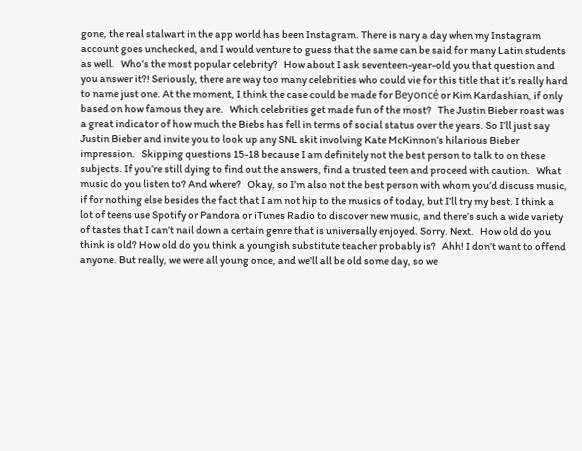gone, the real stalwart in the app world has been Instagram. There is nary a day when my Instagram account goes unchecked, and I would venture to guess that the same can be said for many Latin students as well.   Who’s the most popular celebrity?   How about I ask seventeen-year-old you that question and you answer it?! Seriously, there are way too many celebrities who could vie for this title that it’s really hard to name just one. At the moment, I think the case could be made for Beyoncé or Kim Kardashian, if only based on how famous they are.   Which celebrities get made fun of the most?   The Justin Bieber roast was a great indicator of how much the Biebs has fell in terms of social status over the years. So I’ll just say Justin Bieber and invite you to look up any SNL skit involving Kate McKinnon’s hilarious Bieber impression.   Skipping questions 15-18 because I am definitely not the best person to talk to on these subjects. If you’re still dying to find out the answers, find a trusted teen and proceed with caution.   What music do you listen to? And where?   Okay, so I’m also not the best person with whom you’d discuss music, if for nothing else besides the fact that I am not hip to the musics of today, but I’ll try my best. I think a lot of teens use Spotify or Pandora or iTunes Radio to discover new music, and there’s such a wide variety of tastes that I can’t nail down a certain genre that is universally enjoyed. Sorry. Next.   How old do you think is old? How old do you think a youngish substitute teacher probably is?   Ahh! I don’t want to offend anyone. But really, we were all young once, and we’ll all be old some day, so we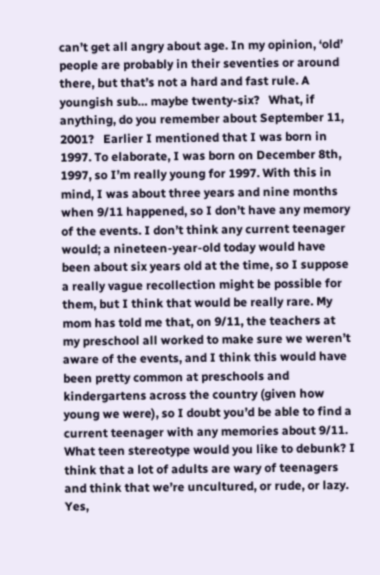can’t get all angry about age. In my opinion, ‘old’ people are probably in their seventies or around there, but that’s not a hard and fast rule. A youngish sub… maybe twenty-six?   What, if anything, do you remember about September 11, 2001?   Earlier I mentioned that I was born in 1997. To elaborate, I was born on December 8th, 1997, so I’m really young for 1997. With this in mind, I was about three years and nine months when 9/11 happened, so I don’t have any memory of the events. I don’t think any current teenager would; a nineteen-year-old today would have been about six years old at the time, so I suppose a really vague recollection might be possible for them, but I think that would be really rare. My mom has told me that, on 9/11, the teachers at my preschool all worked to make sure we weren’t aware of the events, and I think this would have been pretty common at preschools and kindergartens across the country (given how young we were), so I doubt you’d be able to find a current teenager with any memories about 9/11.   What teen stereotype would you like to debunk? I think that a lot of adults are wary of teenagers and think that we’re uncultured, or rude, or lazy. Yes,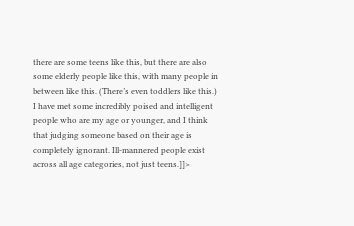there are some teens like this, but there are also some elderly people like this, with many people in between like this. (There’s even toddlers like this.) I have met some incredibly poised and intelligent people who are my age or younger, and I think that judging someone based on their age is completely ignorant. Ill-mannered people exist across all age categories, not just teens.]]>